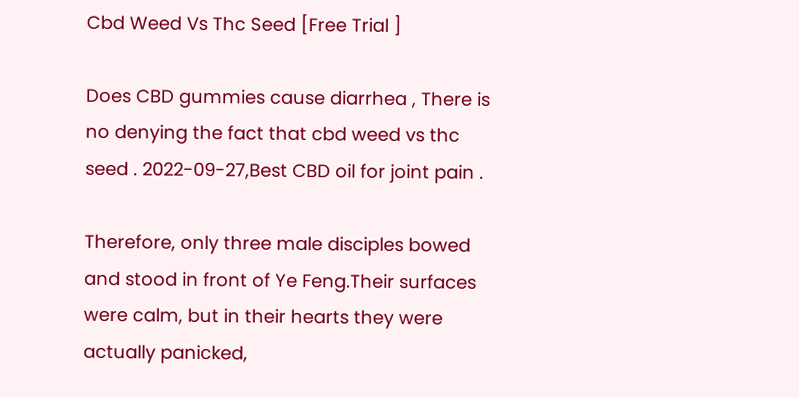Cbd Weed Vs Thc Seed [Free Trial ]

Does CBD gummies cause diarrhea , There is no denying the fact that cbd weed vs thc seed . 2022-09-27,Best CBD oil for joint pain .

Therefore, only three male disciples bowed and stood in front of Ye Feng.Their surfaces were calm, but in their hearts they were actually panicked,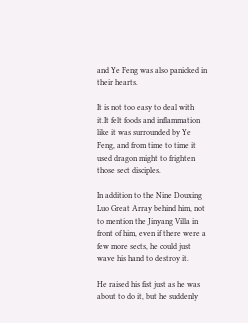and Ye Feng was also panicked in their hearts.

It is not too easy to deal with it.It felt foods and inflammation like it was surrounded by Ye Feng, and from time to time it used dragon might to frighten those sect disciples.

In addition to the Nine Douxing Luo Great Array behind him, not to mention the Jinyang Villa in front of him, even if there were a few more sects, he could just wave his hand to destroy it.

He raised his fist just as he was about to do it, but he suddenly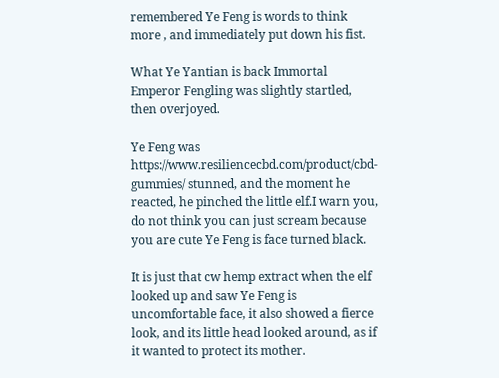remembered Ye Feng is words to think more , and immediately put down his fist.

What Ye Yantian is back Immortal Emperor Fengling was slightly startled, then overjoyed.

Ye Feng was https://www.resiliencecbd.com/product/cbd-gummies/ stunned, and the moment he reacted, he pinched the little elf.I warn you, do not think you can just scream because you are cute Ye Feng is face turned black.

It is just that cw hemp extract when the elf looked up and saw Ye Feng is uncomfortable face, it also showed a fierce look, and its little head looked around, as if it wanted to protect its mother.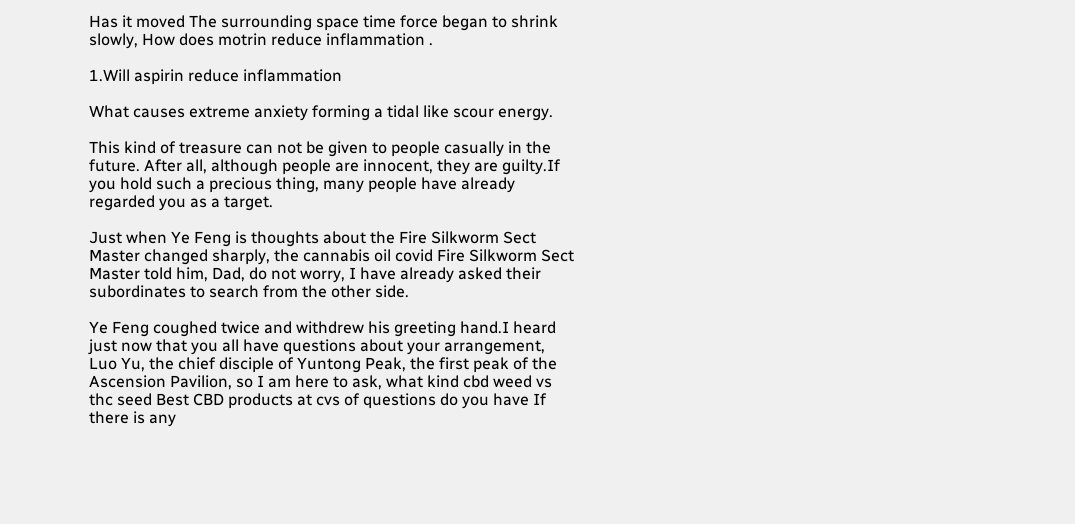Has it moved The surrounding space time force began to shrink slowly, How does motrin reduce inflammation .

1.Will aspirin reduce inflammation

What causes extreme anxiety forming a tidal like scour energy.

This kind of treasure can not be given to people casually in the future. After all, although people are innocent, they are guilty.If you hold such a precious thing, many people have already regarded you as a target.

Just when Ye Feng is thoughts about the Fire Silkworm Sect Master changed sharply, the cannabis oil covid Fire Silkworm Sect Master told him, Dad, do not worry, I have already asked their subordinates to search from the other side.

Ye Feng coughed twice and withdrew his greeting hand.I heard just now that you all have questions about your arrangement, Luo Yu, the chief disciple of Yuntong Peak, the first peak of the Ascension Pavilion, so I am here to ask, what kind cbd weed vs thc seed Best CBD products at cvs of questions do you have If there is any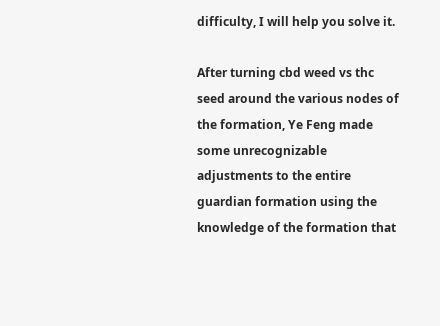difficulty, I will help you solve it.

After turning cbd weed vs thc seed around the various nodes of the formation, Ye Feng made some unrecognizable adjustments to the entire guardian formation using the knowledge of the formation that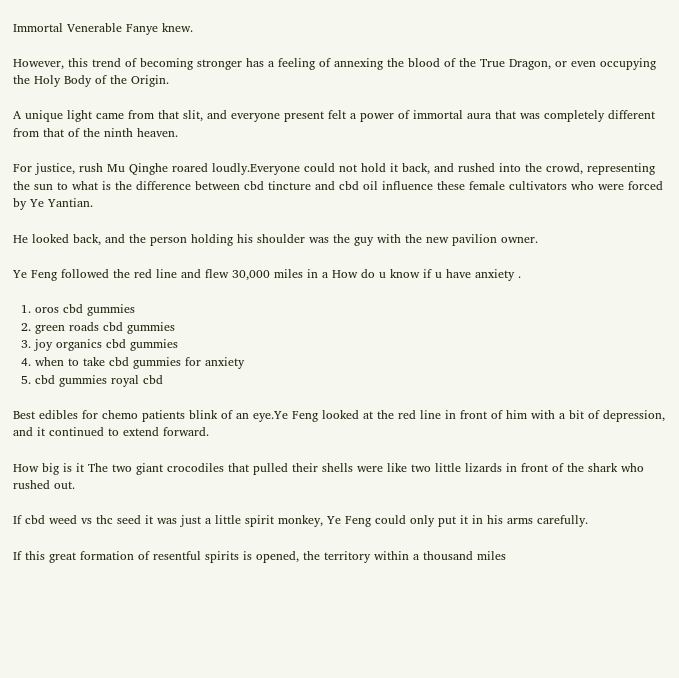Immortal Venerable Fanye knew.

However, this trend of becoming stronger has a feeling of annexing the blood of the True Dragon, or even occupying the Holy Body of the Origin.

A unique light came from that slit, and everyone present felt a power of immortal aura that was completely different from that of the ninth heaven.

For justice, rush Mu Qinghe roared loudly.Everyone could not hold it back, and rushed into the crowd, representing the sun to what is the difference between cbd tincture and cbd oil influence these female cultivators who were forced by Ye Yantian.

He looked back, and the person holding his shoulder was the guy with the new pavilion owner.

Ye Feng followed the red line and flew 30,000 miles in a How do u know if u have anxiety .

  1. oros cbd gummies
  2. green roads cbd gummies
  3. joy organics cbd gummies
  4. when to take cbd gummies for anxiety
  5. cbd gummies royal cbd

Best edibles for chemo patients blink of an eye.Ye Feng looked at the red line in front of him with a bit of depression, and it continued to extend forward.

How big is it The two giant crocodiles that pulled their shells were like two little lizards in front of the shark who rushed out.

If cbd weed vs thc seed it was just a little spirit monkey, Ye Feng could only put it in his arms carefully.

If this great formation of resentful spirits is opened, the territory within a thousand miles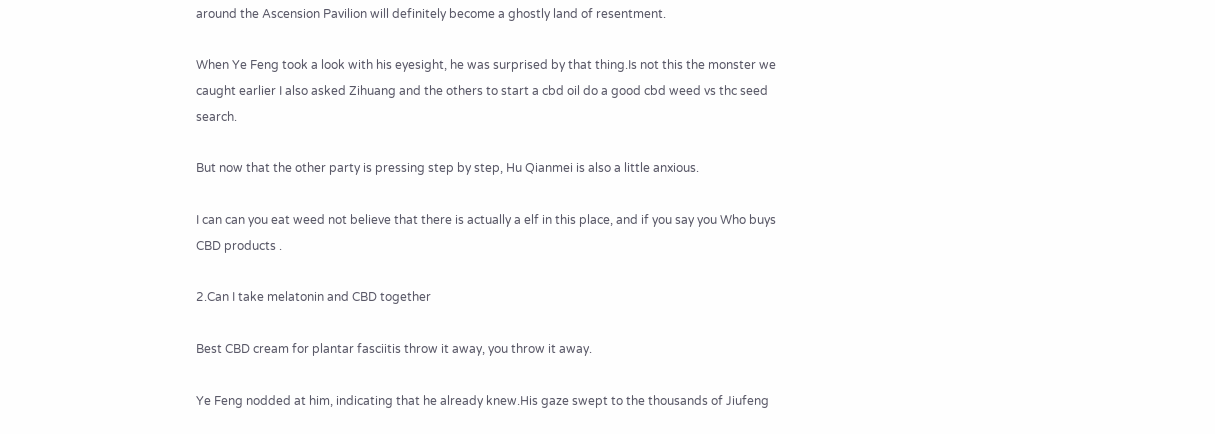around the Ascension Pavilion will definitely become a ghostly land of resentment.

When Ye Feng took a look with his eyesight, he was surprised by that thing.Is not this the monster we caught earlier I also asked Zihuang and the others to start a cbd oil do a good cbd weed vs thc seed search.

But now that the other party is pressing step by step, Hu Qianmei is also a little anxious.

I can can you eat weed not believe that there is actually a elf in this place, and if you say you Who buys CBD products .

2.Can I take melatonin and CBD together

Best CBD cream for plantar fasciitis throw it away, you throw it away.

Ye Feng nodded at him, indicating that he already knew.His gaze swept to the thousands of Jiufeng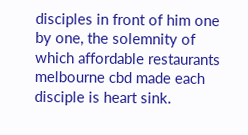disciples in front of him one by one, the solemnity of which affordable restaurants melbourne cbd made each disciple is heart sink.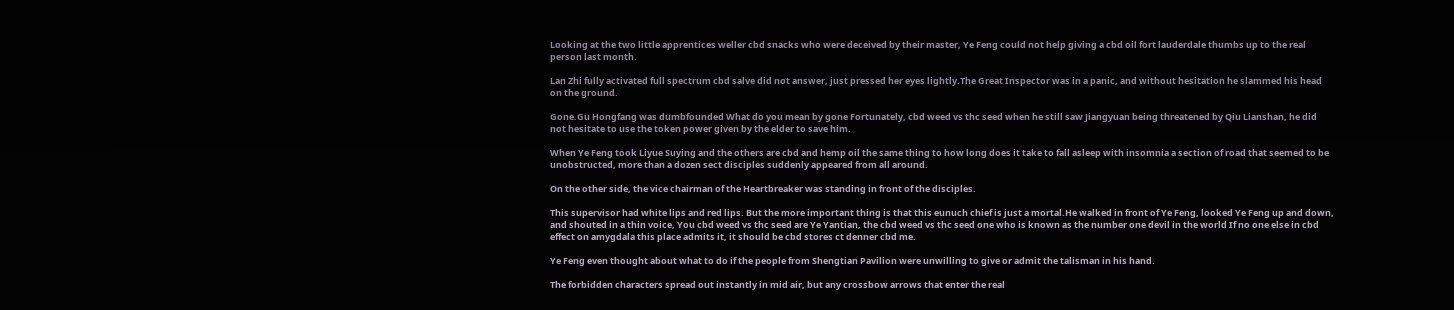Looking at the two little apprentices weller cbd snacks who were deceived by their master, Ye Feng could not help giving a cbd oil fort lauderdale thumbs up to the real person last month.

Lan Zhi fully activated full spectrum cbd salve did not answer, just pressed her eyes lightly.The Great Inspector was in a panic, and without hesitation he slammed his head on the ground.

Gone.Gu Hongfang was dumbfounded What do you mean by gone Fortunately, cbd weed vs thc seed when he still saw Jiangyuan being threatened by Qiu Lianshan, he did not hesitate to use the token power given by the elder to save him.

When Ye Feng took Liyue Suying and the others are cbd and hemp oil the same thing to how long does it take to fall asleep with insomnia a section of road that seemed to be unobstructed, more than a dozen sect disciples suddenly appeared from all around.

On the other side, the vice chairman of the Heartbreaker was standing in front of the disciples.

This supervisor had white lips and red lips. But the more important thing is that this eunuch chief is just a mortal.He walked in front of Ye Feng, looked Ye Feng up and down, and shouted in a thin voice, You cbd weed vs thc seed are Ye Yantian, the cbd weed vs thc seed one who is known as the number one devil in the world If no one else in cbd effect on amygdala this place admits it, it should be cbd stores ct denner cbd me.

Ye Feng even thought about what to do if the people from Shengtian Pavilion were unwilling to give or admit the talisman in his hand.

The forbidden characters spread out instantly in mid air, but any crossbow arrows that enter the real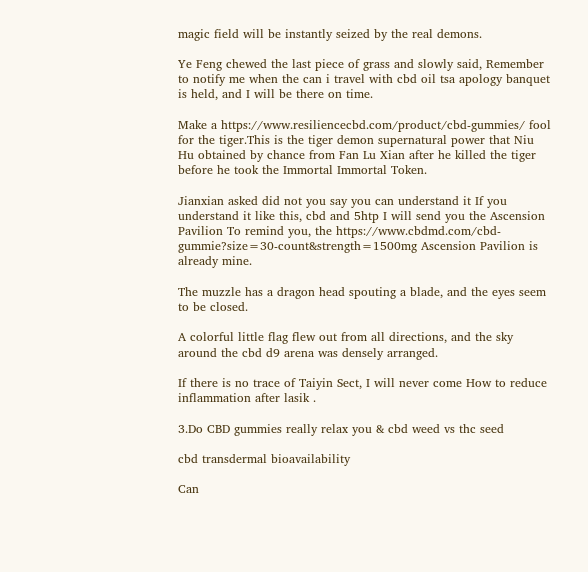magic field will be instantly seized by the real demons.

Ye Feng chewed the last piece of grass and slowly said, Remember to notify me when the can i travel with cbd oil tsa apology banquet is held, and I will be there on time.

Make a https://www.resiliencecbd.com/product/cbd-gummies/ fool for the tiger.This is the tiger demon supernatural power that Niu Hu obtained by chance from Fan Lu Xian after he killed the tiger before he took the Immortal Immortal Token.

Jianxian asked did not you say you can understand it If you understand it like this, cbd and 5htp I will send you the Ascension Pavilion To remind you, the https://www.cbdmd.com/cbd-gummie?size=30-count&strength=1500mg Ascension Pavilion is already mine.

The muzzle has a dragon head spouting a blade, and the eyes seem to be closed.

A colorful little flag flew out from all directions, and the sky around the cbd d9 arena was densely arranged.

If there is no trace of Taiyin Sect, I will never come How to reduce inflammation after lasik .

3.Do CBD gummies really relax you & cbd weed vs thc seed

cbd transdermal bioavailability

Can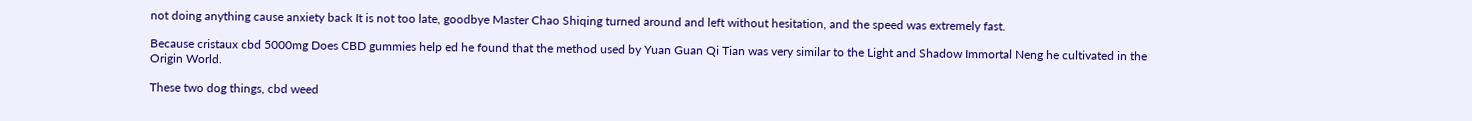not doing anything cause anxiety back It is not too late, goodbye Master Chao Shiqing turned around and left without hesitation, and the speed was extremely fast.

Because cristaux cbd 5000mg Does CBD gummies help ed he found that the method used by Yuan Guan Qi Tian was very similar to the Light and Shadow Immortal Neng he cultivated in the Origin World.

These two dog things, cbd weed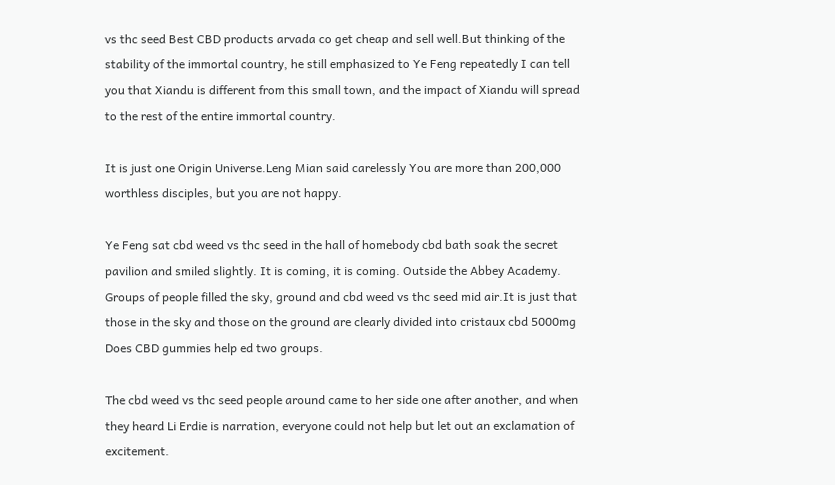vs thc seed Best CBD products arvada co get cheap and sell well.But thinking of the stability of the immortal country, he still emphasized to Ye Feng repeatedly I can tell you that Xiandu is different from this small town, and the impact of Xiandu will spread to the rest of the entire immortal country.

It is just one Origin Universe.Leng Mian said carelessly You are more than 200,000 worthless disciples, but you are not happy.

Ye Feng sat cbd weed vs thc seed in the hall of homebody cbd bath soak the secret pavilion and smiled slightly. It is coming, it is coming. Outside the Abbey Academy. Groups of people filled the sky, ground and cbd weed vs thc seed mid air.It is just that those in the sky and those on the ground are clearly divided into cristaux cbd 5000mg Does CBD gummies help ed two groups.

The cbd weed vs thc seed people around came to her side one after another, and when they heard Li Erdie is narration, everyone could not help but let out an exclamation of excitement.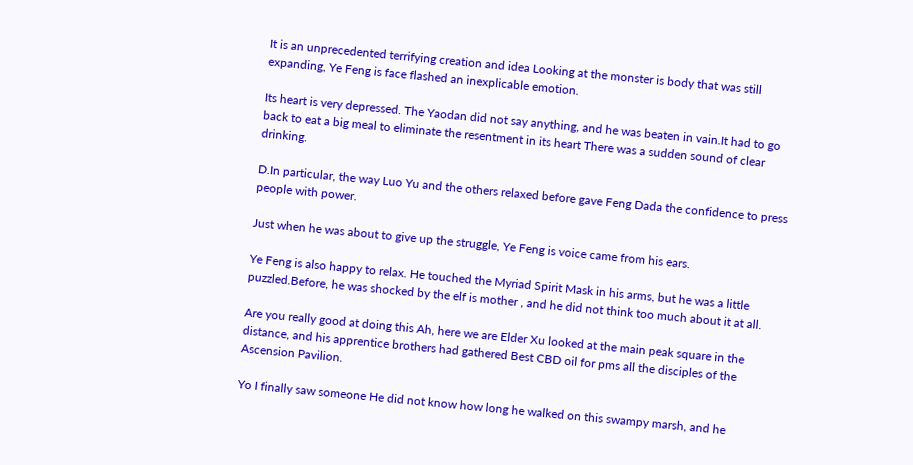It is an unprecedented terrifying creation and idea Looking at the monster is body that was still expanding, Ye Feng is face flashed an inexplicable emotion.

Its heart is very depressed. The Yaodan did not say anything, and he was beaten in vain.It had to go back to eat a big meal to eliminate the resentment in its heart There was a sudden sound of clear drinking.

D.In particular, the way Luo Yu and the others relaxed before gave Feng Dada the confidence to press people with power.

Just when he was about to give up the struggle, Ye Feng is voice came from his ears.

Ye Feng is also happy to relax. He touched the Myriad Spirit Mask in his arms, but he was a little puzzled.Before, he was shocked by the elf is mother , and he did not think too much about it at all.

Are you really good at doing this Ah, here we are Elder Xu looked at the main peak square in the distance, and his apprentice brothers had gathered Best CBD oil for pms all the disciples of the Ascension Pavilion.

Yo I finally saw someone He did not know how long he walked on this swampy marsh, and he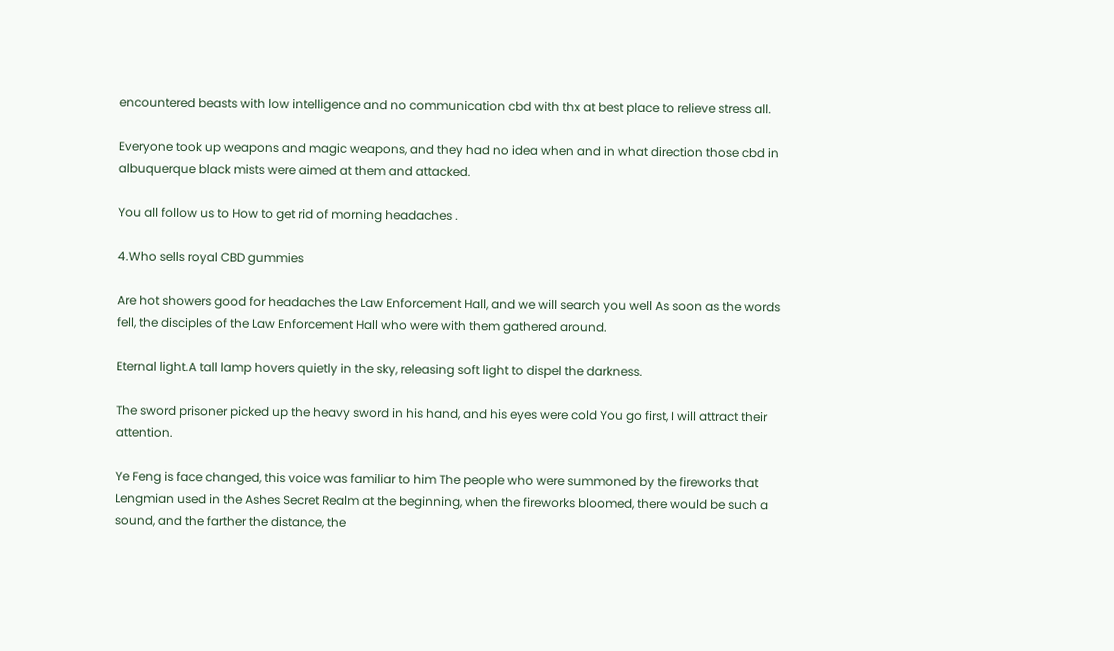encountered beasts with low intelligence and no communication cbd with thx at best place to relieve stress all.

Everyone took up weapons and magic weapons, and they had no idea when and in what direction those cbd in albuquerque black mists were aimed at them and attacked.

You all follow us to How to get rid of morning headaches .

4.Who sells royal CBD gummies

Are hot showers good for headaches the Law Enforcement Hall, and we will search you well As soon as the words fell, the disciples of the Law Enforcement Hall who were with them gathered around.

Eternal light.A tall lamp hovers quietly in the sky, releasing soft light to dispel the darkness.

The sword prisoner picked up the heavy sword in his hand, and his eyes were cold You go first, I will attract their attention.

Ye Feng is face changed, this voice was familiar to him The people who were summoned by the fireworks that Lengmian used in the Ashes Secret Realm at the beginning, when the fireworks bloomed, there would be such a sound, and the farther the distance, the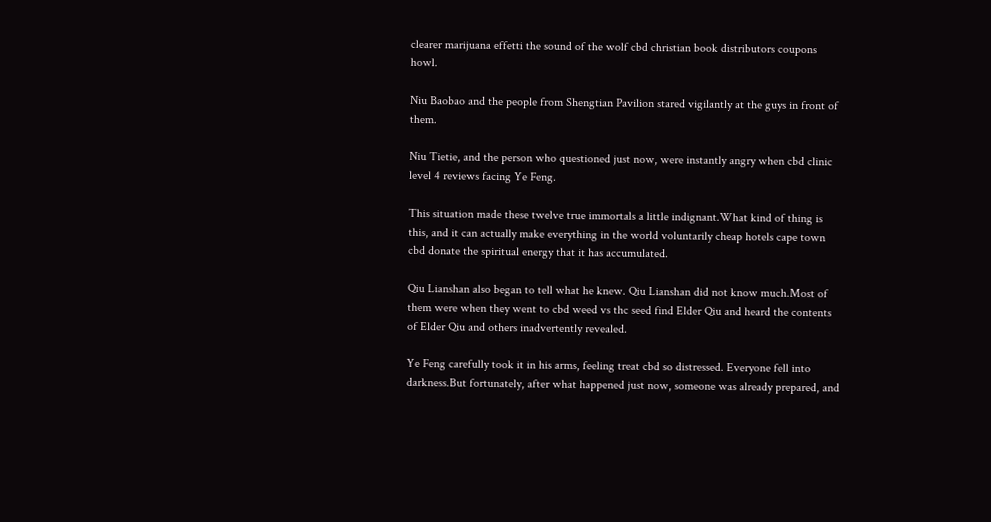clearer marijuana effetti the sound of the wolf cbd christian book distributors coupons howl.

Niu Baobao and the people from Shengtian Pavilion stared vigilantly at the guys in front of them.

Niu Tietie, and the person who questioned just now, were instantly angry when cbd clinic level 4 reviews facing Ye Feng.

This situation made these twelve true immortals a little indignant.What kind of thing is this, and it can actually make everything in the world voluntarily cheap hotels cape town cbd donate the spiritual energy that it has accumulated.

Qiu Lianshan also began to tell what he knew. Qiu Lianshan did not know much.Most of them were when they went to cbd weed vs thc seed find Elder Qiu and heard the contents of Elder Qiu and others inadvertently revealed.

Ye Feng carefully took it in his arms, feeling treat cbd so distressed. Everyone fell into darkness.But fortunately, after what happened just now, someone was already prepared, and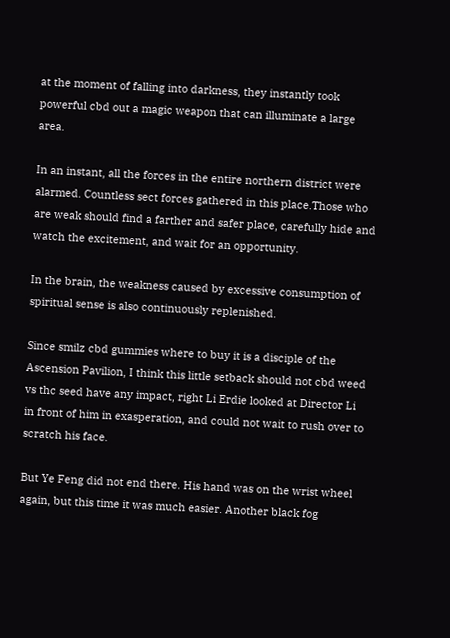at the moment of falling into darkness, they instantly took powerful cbd out a magic weapon that can illuminate a large area.

In an instant, all the forces in the entire northern district were alarmed. Countless sect forces gathered in this place.Those who are weak should find a farther and safer place, carefully hide and watch the excitement, and wait for an opportunity.

In the brain, the weakness caused by excessive consumption of spiritual sense is also continuously replenished.

Since smilz cbd gummies where to buy it is a disciple of the Ascension Pavilion, I think this little setback should not cbd weed vs thc seed have any impact, right Li Erdie looked at Director Li in front of him in exasperation, and could not wait to rush over to scratch his face.

But Ye Feng did not end there. His hand was on the wrist wheel again, but this time it was much easier. Another black fog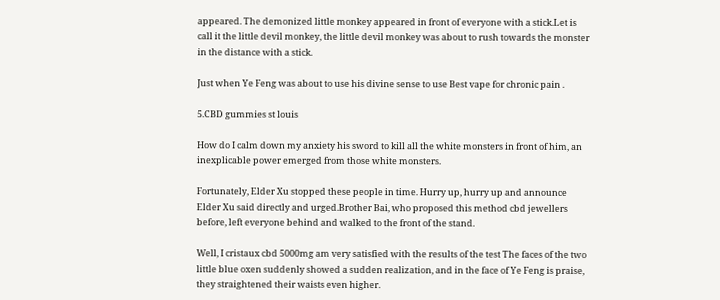appeared. The demonized little monkey appeared in front of everyone with a stick.Let is call it the little devil monkey, the little devil monkey was about to rush towards the monster in the distance with a stick.

Just when Ye Feng was about to use his divine sense to use Best vape for chronic pain .

5.CBD gummies st louis

How do I calm down my anxiety his sword to kill all the white monsters in front of him, an inexplicable power emerged from those white monsters.

Fortunately, Elder Xu stopped these people in time. Hurry up, hurry up and announce Elder Xu said directly and urged.Brother Bai, who proposed this method cbd jewellers before, left everyone behind and walked to the front of the stand.

Well, I cristaux cbd 5000mg am very satisfied with the results of the test The faces of the two little blue oxen suddenly showed a sudden realization, and in the face of Ye Feng is praise, they straightened their waists even higher.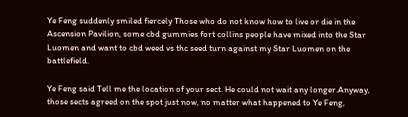Ye Feng suddenly smiled fiercely Those who do not know how to live or die in the Ascension Pavilion, some cbd gummies fort collins people have mixed into the Star Luomen and want to cbd weed vs thc seed turn against my Star Luomen on the battlefield.

Ye Feng said Tell me the location of your sect. He could not wait any longer.Anyway, those sects agreed on the spot just now, no matter what happened to Ye Feng,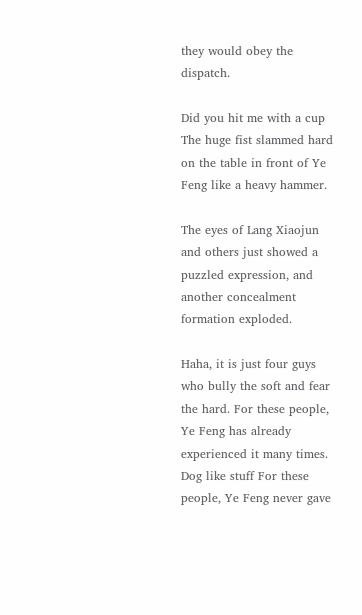they would obey the dispatch.

Did you hit me with a cup The huge fist slammed hard on the table in front of Ye Feng like a heavy hammer.

The eyes of Lang Xiaojun and others just showed a puzzled expression, and another concealment formation exploded.

Haha, it is just four guys who bully the soft and fear the hard. For these people, Ye Feng has already experienced it many times. Dog like stuff For these people, Ye Feng never gave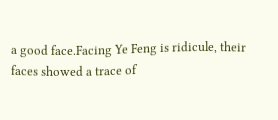a good face.Facing Ye Feng is ridicule, their faces showed a trace of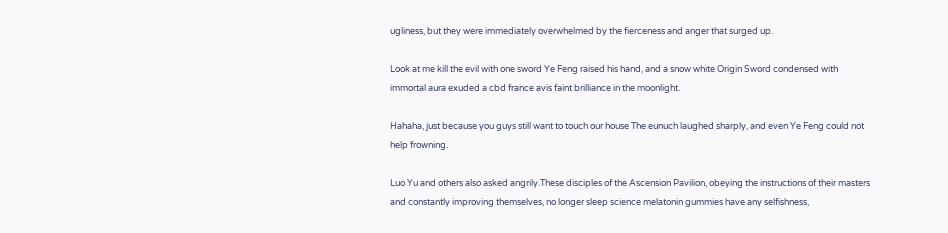ugliness, but they were immediately overwhelmed by the fierceness and anger that surged up.

Look at me kill the evil with one sword Ye Feng raised his hand, and a snow white Origin Sword condensed with immortal aura exuded a cbd france avis faint brilliance in the moonlight.

Hahaha, just because you guys still want to touch our house The eunuch laughed sharply, and even Ye Feng could not help frowning.

Luo Yu and others also asked angrily.These disciples of the Ascension Pavilion, obeying the instructions of their masters and constantly improving themselves, no longer sleep science melatonin gummies have any selfishness,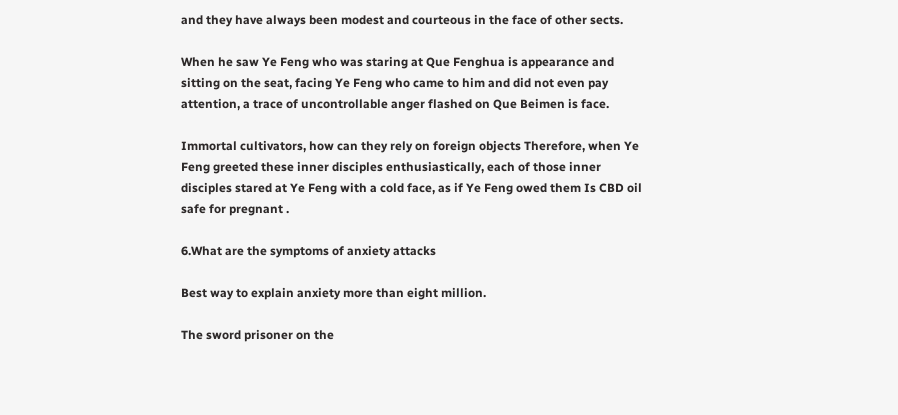and they have always been modest and courteous in the face of other sects.

When he saw Ye Feng who was staring at Que Fenghua is appearance and sitting on the seat, facing Ye Feng who came to him and did not even pay attention, a trace of uncontrollable anger flashed on Que Beimen is face.

Immortal cultivators, how can they rely on foreign objects Therefore, when Ye Feng greeted these inner disciples enthusiastically, each of those inner disciples stared at Ye Feng with a cold face, as if Ye Feng owed them Is CBD oil safe for pregnant .

6.What are the symptoms of anxiety attacks

Best way to explain anxiety more than eight million.

The sword prisoner on the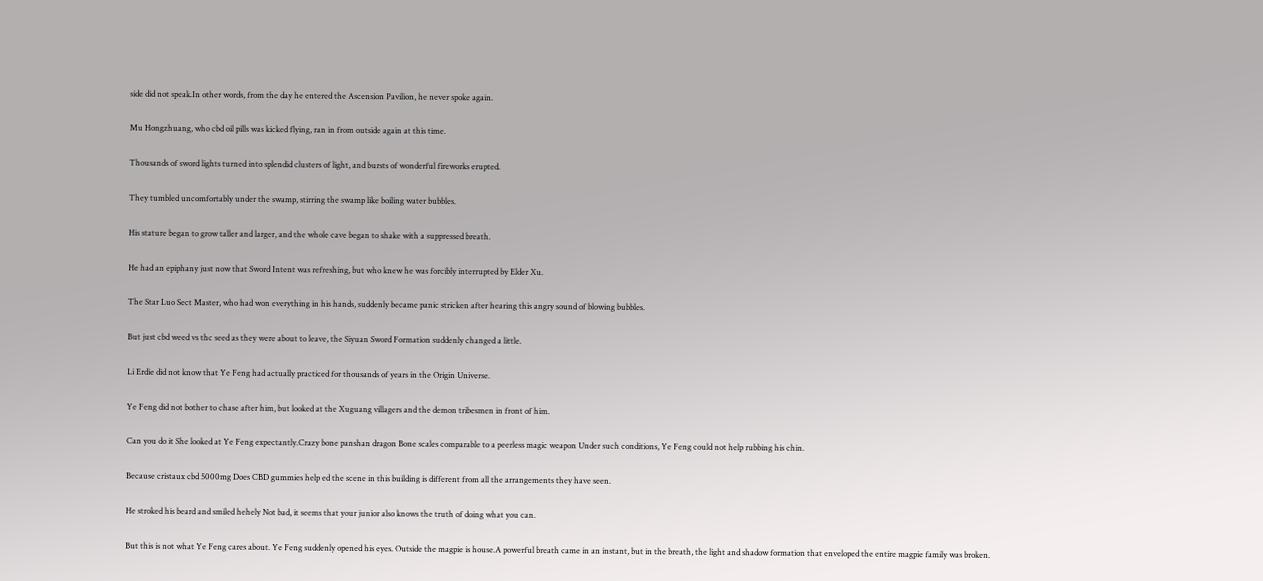side did not speak.In other words, from the day he entered the Ascension Pavilion, he never spoke again.

Mu Hongzhuang, who cbd oil pills was kicked flying, ran in from outside again at this time.

Thousands of sword lights turned into splendid clusters of light, and bursts of wonderful fireworks erupted.

They tumbled uncomfortably under the swamp, stirring the swamp like boiling water bubbles.

His stature began to grow taller and larger, and the whole cave began to shake with a suppressed breath.

He had an epiphany just now that Sword Intent was refreshing, but who knew he was forcibly interrupted by Elder Xu.

The Star Luo Sect Master, who had won everything in his hands, suddenly became panic stricken after hearing this angry sound of blowing bubbles.

But just cbd weed vs thc seed as they were about to leave, the Siyuan Sword Formation suddenly changed a little.

Li Erdie did not know that Ye Feng had actually practiced for thousands of years in the Origin Universe.

Ye Feng did not bother to chase after him, but looked at the Xuguang villagers and the demon tribesmen in front of him.

Can you do it She looked at Ye Feng expectantly.Crazy bone panshan dragon Bone scales comparable to a peerless magic weapon Under such conditions, Ye Feng could not help rubbing his chin.

Because cristaux cbd 5000mg Does CBD gummies help ed the scene in this building is different from all the arrangements they have seen.

He stroked his beard and smiled hehely Not bad, it seems that your junior also knows the truth of doing what you can.

But this is not what Ye Feng cares about. Ye Feng suddenly opened his eyes. Outside the magpie is house.A powerful breath came in an instant, but in the breath, the light and shadow formation that enveloped the entire magpie family was broken.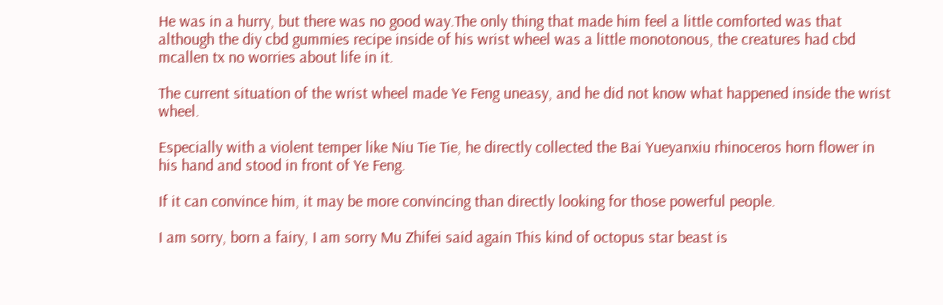He was in a hurry, but there was no good way.The only thing that made him feel a little comforted was that although the diy cbd gummies recipe inside of his wrist wheel was a little monotonous, the creatures had cbd mcallen tx no worries about life in it.

The current situation of the wrist wheel made Ye Feng uneasy, and he did not know what happened inside the wrist wheel.

Especially with a violent temper like Niu Tie Tie, he directly collected the Bai Yueyanxiu rhinoceros horn flower in his hand and stood in front of Ye Feng.

If it can convince him, it may be more convincing than directly looking for those powerful people.

I am sorry, born a fairy, I am sorry Mu Zhifei said again This kind of octopus star beast is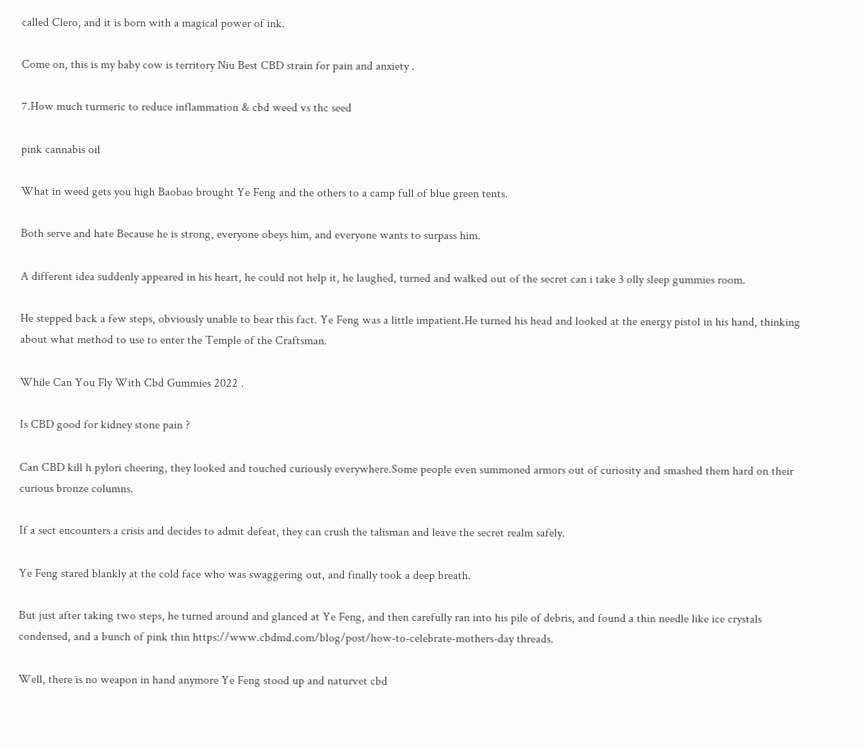called Clero, and it is born with a magical power of ink.

Come on, this is my baby cow is territory Niu Best CBD strain for pain and anxiety .

7.How much turmeric to reduce inflammation & cbd weed vs thc seed

pink cannabis oil

What in weed gets you high Baobao brought Ye Feng and the others to a camp full of blue green tents.

Both serve and hate Because he is strong, everyone obeys him, and everyone wants to surpass him.

A different idea suddenly appeared in his heart, he could not help it, he laughed, turned and walked out of the secret can i take 3 olly sleep gummies room.

He stepped back a few steps, obviously unable to bear this fact. Ye Feng was a little impatient.He turned his head and looked at the energy pistol in his hand, thinking about what method to use to enter the Temple of the Craftsman.

While Can You Fly With Cbd Gummies 2022 .

Is CBD good for kidney stone pain ?

Can CBD kill h pylori cheering, they looked and touched curiously everywhere.Some people even summoned armors out of curiosity and smashed them hard on their curious bronze columns.

If a sect encounters a crisis and decides to admit defeat, they can crush the talisman and leave the secret realm safely.

Ye Feng stared blankly at the cold face who was swaggering out, and finally took a deep breath.

But just after taking two steps, he turned around and glanced at Ye Feng, and then carefully ran into his pile of debris, and found a thin needle like ice crystals condensed, and a bunch of pink thin https://www.cbdmd.com/blog/post/how-to-celebrate-mothers-day threads.

Well, there is no weapon in hand anymore Ye Feng stood up and naturvet cbd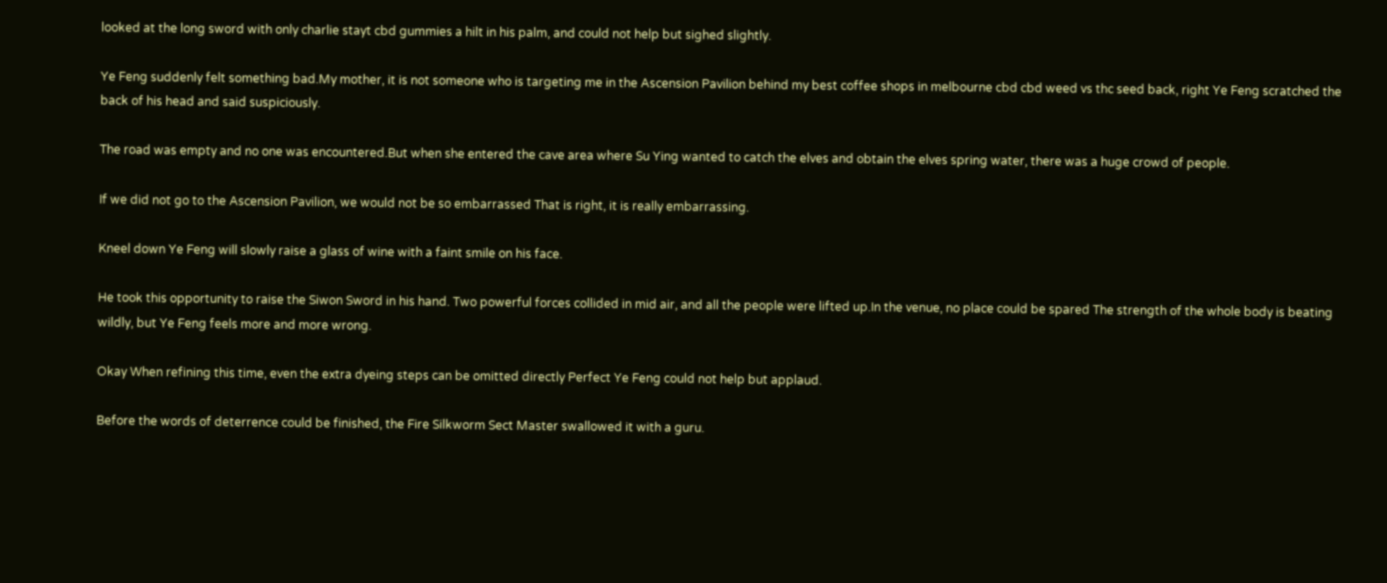looked at the long sword with only charlie stayt cbd gummies a hilt in his palm, and could not help but sighed slightly.

Ye Feng suddenly felt something bad.My mother, it is not someone who is targeting me in the Ascension Pavilion behind my best coffee shops in melbourne cbd cbd weed vs thc seed back, right Ye Feng scratched the back of his head and said suspiciously.

The road was empty and no one was encountered.But when she entered the cave area where Su Ying wanted to catch the elves and obtain the elves spring water, there was a huge crowd of people.

If we did not go to the Ascension Pavilion, we would not be so embarrassed That is right, it is really embarrassing.

Kneel down Ye Feng will slowly raise a glass of wine with a faint smile on his face.

He took this opportunity to raise the Siwon Sword in his hand. Two powerful forces collided in mid air, and all the people were lifted up.In the venue, no place could be spared The strength of the whole body is beating wildly, but Ye Feng feels more and more wrong.

Okay When refining this time, even the extra dyeing steps can be omitted directly Perfect Ye Feng could not help but applaud.

Before the words of deterrence could be finished, the Fire Silkworm Sect Master swallowed it with a guru.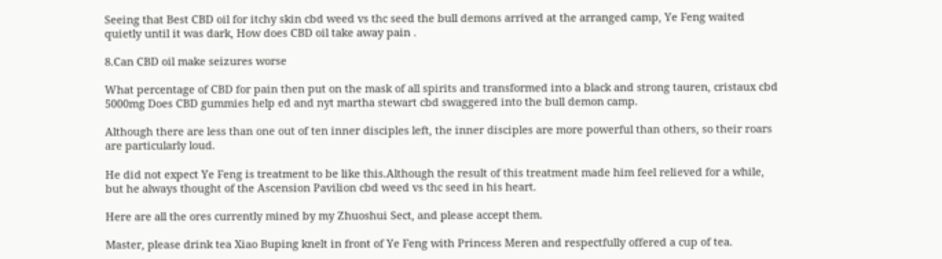Seeing that Best CBD oil for itchy skin cbd weed vs thc seed the bull demons arrived at the arranged camp, Ye Feng waited quietly until it was dark, How does CBD oil take away pain .

8.Can CBD oil make seizures worse

What percentage of CBD for pain then put on the mask of all spirits and transformed into a black and strong tauren, cristaux cbd 5000mg Does CBD gummies help ed and nyt martha stewart cbd swaggered into the bull demon camp.

Although there are less than one out of ten inner disciples left, the inner disciples are more powerful than others, so their roars are particularly loud.

He did not expect Ye Feng is treatment to be like this.Although the result of this treatment made him feel relieved for a while, but he always thought of the Ascension Pavilion cbd weed vs thc seed in his heart.

Here are all the ores currently mined by my Zhuoshui Sect, and please accept them.

Master, please drink tea Xiao Buping knelt in front of Ye Feng with Princess Meren and respectfully offered a cup of tea.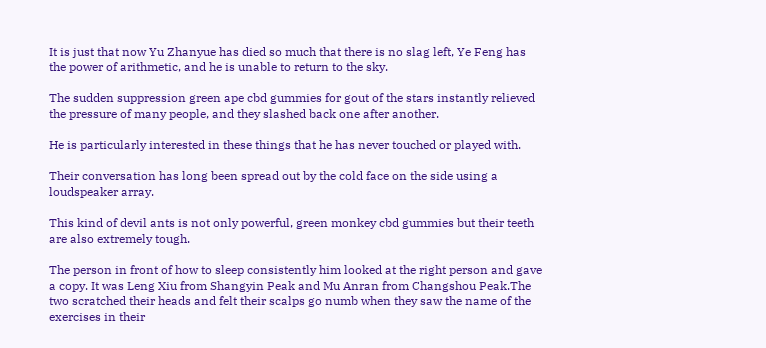It is just that now Yu Zhanyue has died so much that there is no slag left, Ye Feng has the power of arithmetic, and he is unable to return to the sky.

The sudden suppression green ape cbd gummies for gout of the stars instantly relieved the pressure of many people, and they slashed back one after another.

He is particularly interested in these things that he has never touched or played with.

Their conversation has long been spread out by the cold face on the side using a loudspeaker array.

This kind of devil ants is not only powerful, green monkey cbd gummies but their teeth are also extremely tough.

The person in front of how to sleep consistently him looked at the right person and gave a copy. It was Leng Xiu from Shangyin Peak and Mu Anran from Changshou Peak.The two scratched their heads and felt their scalps go numb when they saw the name of the exercises in their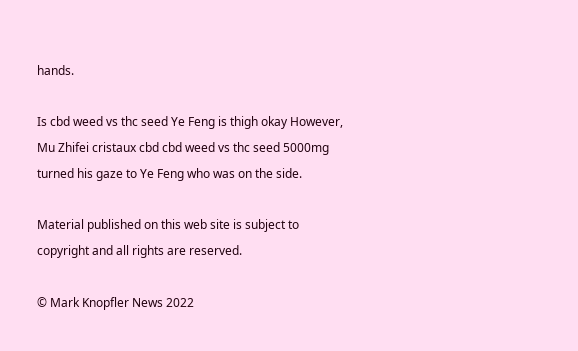hands.

Is cbd weed vs thc seed Ye Feng is thigh okay However, Mu Zhifei cristaux cbd cbd weed vs thc seed 5000mg turned his gaze to Ye Feng who was on the side.

Material published on this web site is subject to copyright and all rights are reserved.

© Mark Knopfler News 2022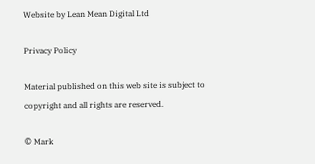Website by Lean Mean Digital Ltd

Privacy Policy

Material published on this web site is subject to copyright and all rights are reserved.

© Mark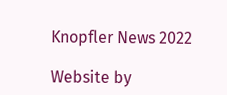Knopfler News 2022

Website by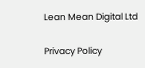Lean Mean Digital Ltd

Privacy Policy